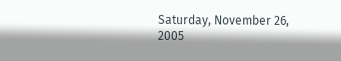Saturday, November 26, 2005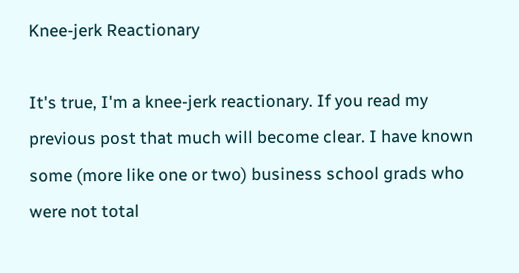Knee-jerk Reactionary

It's true, I'm a knee-jerk reactionary. If you read my previous post that much will become clear. I have known some (more like one or two) business school grads who were not total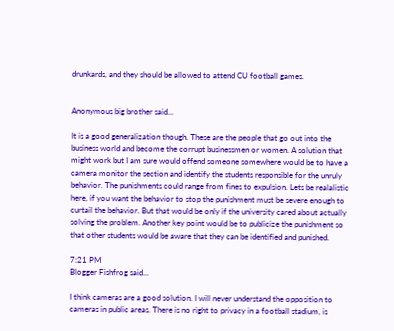drunkards, and they should be allowed to attend CU football games.


Anonymous big brother said...

It is a good generalization though. These are the people that go out into the business world and become the corrupt businessmen or women. A solution that might work but I am sure would offend someone somewhere would be to have a camera monitor the section and identify the students responsible for the unruly behavior. The punishments could range from fines to expulsion. Lets be realalistic here, if you want the behavior to stop the punishment must be severe enough to curtail the behavior. But that would be only if the university cared about actually solving the problem. Another key point would be to publicize the punishment so that other students would be aware that they can be identified and punished.

7:21 PM
Blogger Fishfrog said...

I think cameras are a good solution. I will never understand the opposition to cameras in public areas. There is no right to privacy in a football stadium, is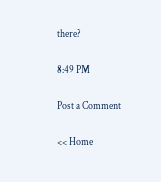there?

8:49 PM

Post a Comment

<< Home